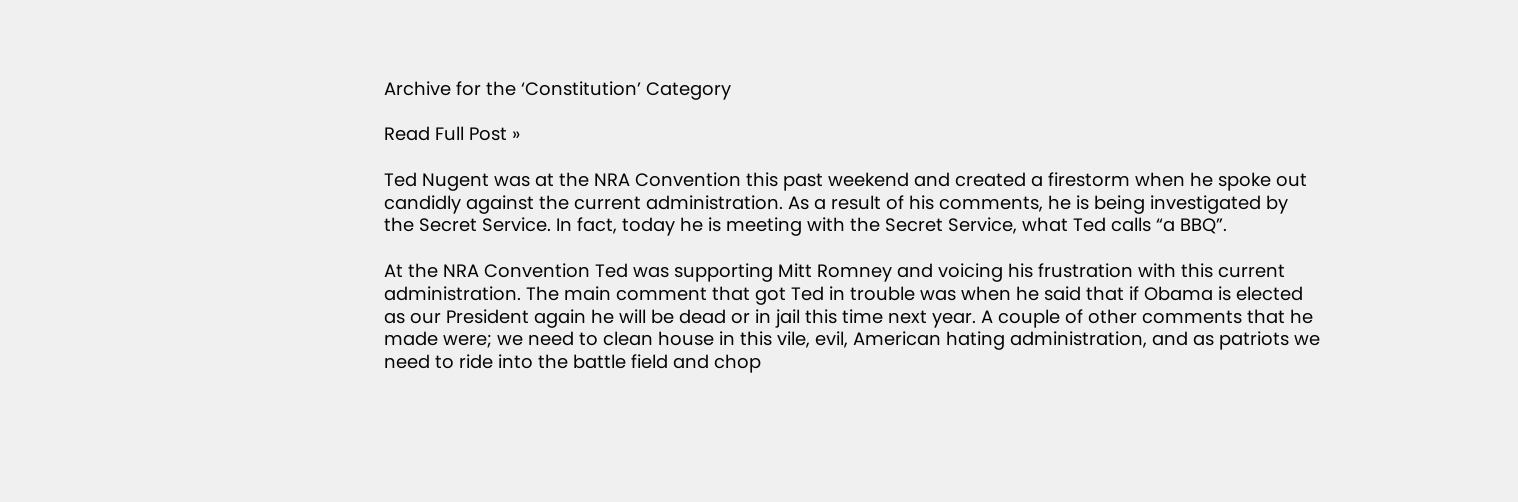Archive for the ‘Constitution’ Category

Read Full Post »

Ted Nugent was at the NRA Convention this past weekend and created a firestorm when he spoke out candidly against the current administration. As a result of his comments, he is being investigated by the Secret Service. In fact, today he is meeting with the Secret Service, what Ted calls “a BBQ”.

At the NRA Convention Ted was supporting Mitt Romney and voicing his frustration with this current administration. The main comment that got Ted in trouble was when he said that if Obama is elected as our President again he will be dead or in jail this time next year. A couple of other comments that he made were; we need to clean house in this vile, evil, American hating administration, and as patriots we need to ride into the battle field and chop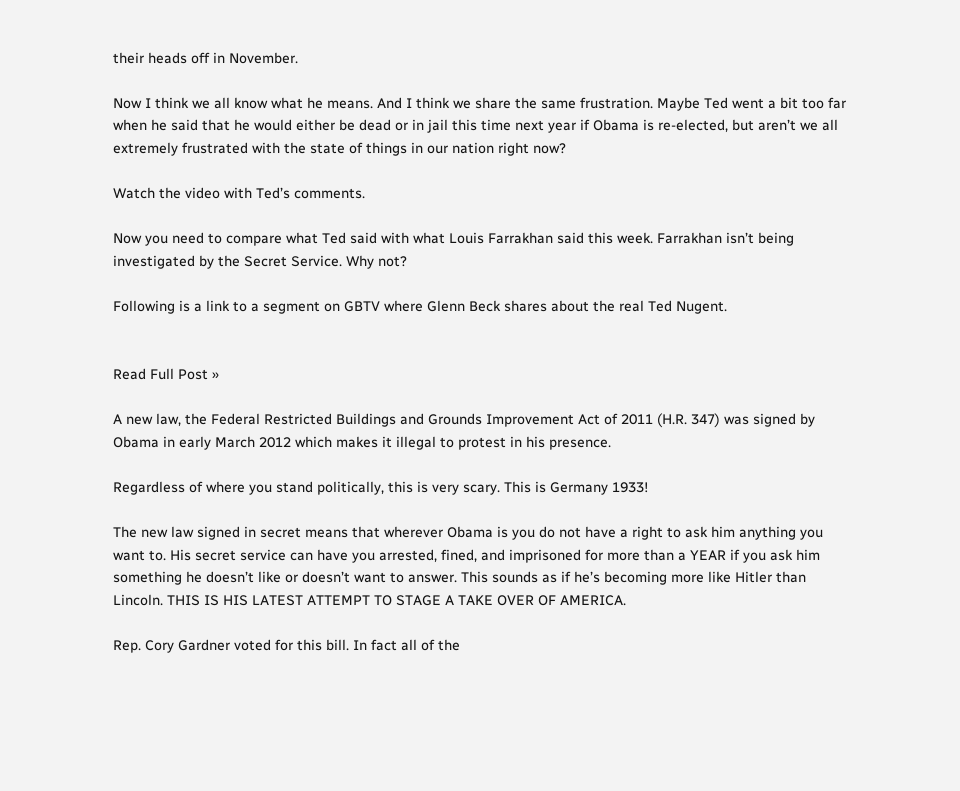their heads off in November.

Now I think we all know what he means. And I think we share the same frustration. Maybe Ted went a bit too far when he said that he would either be dead or in jail this time next year if Obama is re-elected, but aren’t we all extremely frustrated with the state of things in our nation right now?

Watch the video with Ted’s comments.

Now you need to compare what Ted said with what Louis Farrakhan said this week. Farrakhan isn’t being investigated by the Secret Service. Why not?

Following is a link to a segment on GBTV where Glenn Beck shares about the real Ted Nugent.


Read Full Post »

A new law, the Federal Restricted Buildings and Grounds Improvement Act of 2011 (H.R. 347) was signed by Obama in early March 2012 which makes it illegal to protest in his presence.

Regardless of where you stand politically, this is very scary. This is Germany 1933!

The new law signed in secret means that wherever Obama is you do not have a right to ask him anything you want to. His secret service can have you arrested, fined, and imprisoned for more than a YEAR if you ask him something he doesn’t like or doesn’t want to answer. This sounds as if he’s becoming more like Hitler than Lincoln. THIS IS HIS LATEST ATTEMPT TO STAGE A TAKE OVER OF AMERICA.

Rep. Cory Gardner voted for this bill. In fact all of the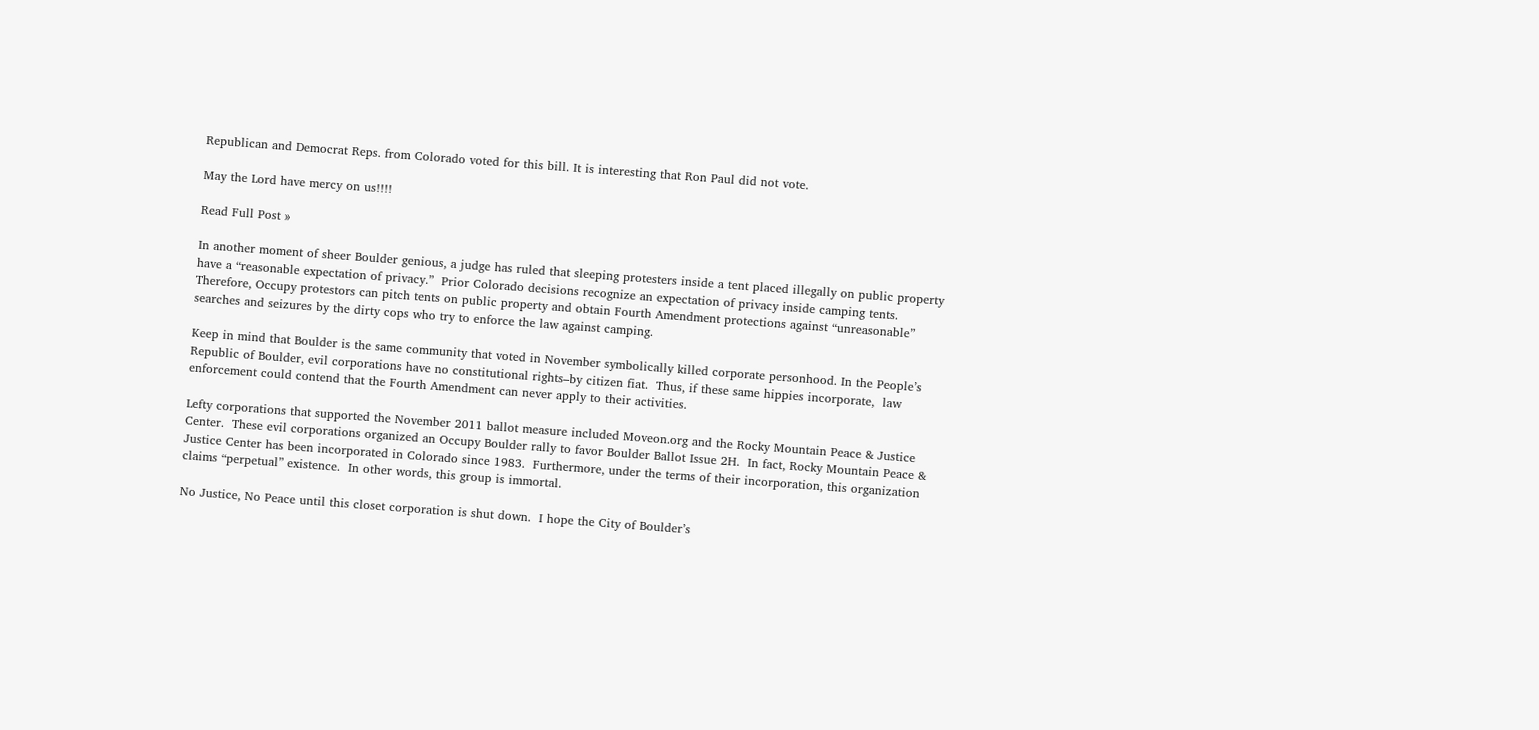Republican and Democrat Reps. from Colorado voted for this bill. It is interesting that Ron Paul did not vote.

May the Lord have mercy on us!!!!

Read Full Post »

In another moment of sheer Boulder genious, a judge has ruled that sleeping protesters inside a tent placed illegally on public property have a “reasonable expectation of privacy.”  Prior Colorado decisions recognize an expectation of privacy inside camping tents.  Therefore, Occupy protestors can pitch tents on public property and obtain Fourth Amendment protections against “unreasonable” searches and seizures by the dirty cops who try to enforce the law against camping.

Keep in mind that Boulder is the same community that voted in November symbolically killed corporate personhood. In the People’s Republic of Boulder, evil corporations have no constitutional rights–by citizen fiat.  Thus, if these same hippies incorporate,  law enforcement could contend that the Fourth Amendment can never apply to their activities.

Lefty corporations that supported the November 2011 ballot measure included Moveon.org and the Rocky Mountain Peace & Justice Center.  These evil corporations organized an Occupy Boulder rally to favor Boulder Ballot Issue 2H.  In fact, Rocky Mountain Peace & Justice Center has been incorporated in Colorado since 1983.  Furthermore, under the terms of their incorporation, this organization claims “perpetual” existence.  In other words, this group is immortal.

No Justice, No Peace until this closet corporation is shut down.  I hope the City of Boulder’s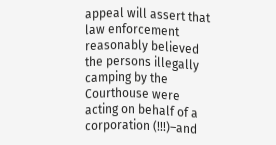appeal will assert that law enforcement reasonably believed the persons illegally camping by the Courthouse were acting on behalf of a corporation (!!!)–and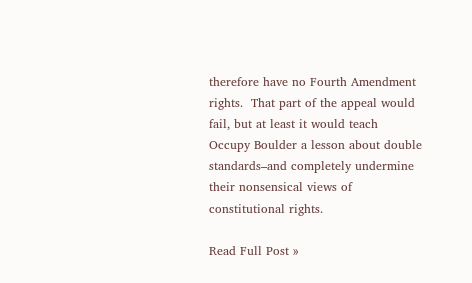therefore have no Fourth Amendment rights.  That part of the appeal would fail, but at least it would teach Occupy Boulder a lesson about double standards–and completely undermine their nonsensical views of constitutional rights.

Read Full Post »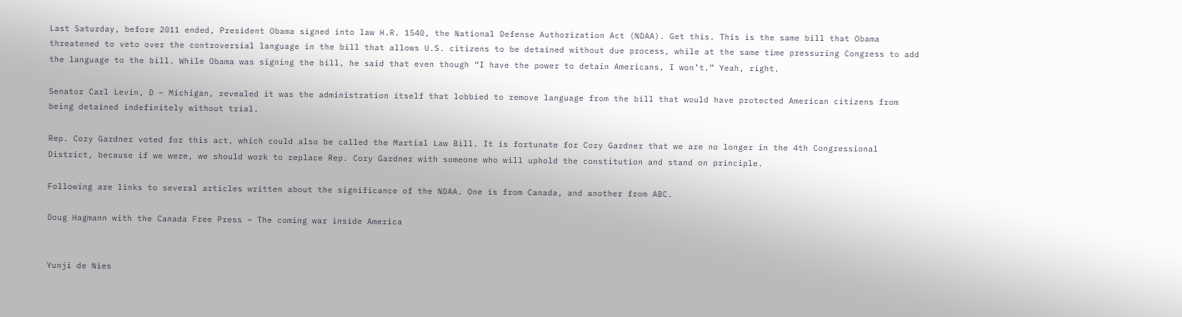Last Saturday, before 2011 ended, President Obama signed into law H.R. 1540, the National Defense Authorization Act (NDAA). Get this. This is the same bill that Obama threatened to veto over the controversial language in the bill that allows U.S. citizens to be detained without due process, while at the same time pressuring Congress to add the language to the bill. While Obama was signing the bill, he said that even though “I have the power to detain Americans, I won’t.” Yeah, right.

Senator Carl Levin, D – Michigan, revealed it was the administration itself that lobbied to remove language from the bill that would have protected American citizens from being detained indefinitely without trial.

Rep. Cory Gardner voted for this act, which could also be called the Martial Law Bill. It is fortunate for Cory Gardner that we are no longer in the 4th Congressional District, because if we were, we should work to replace Rep. Cory Gardner with someone who will uphold the constitution and stand on principle.

Following are links to several articles written about the significance of the NDAA. One is from Canada, and another from ABC.

Doug Hagmann with the Canada Free Press – The coming war inside America


Yunji de Nies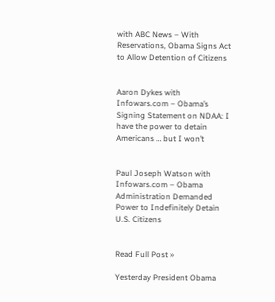with ABC News – With Reservations, Obama Signs Act to Allow Detention of Citizens


Aaron Dykes with Infowars.com – Obama’s Signing Statement on NDAA: I have the power to detain Americans … but I won’t


Paul Joseph Watson with Infowars.com – Obama Administration Demanded Power to Indefinitely Detain U.S. Citizens


Read Full Post »

Yesterday President Obama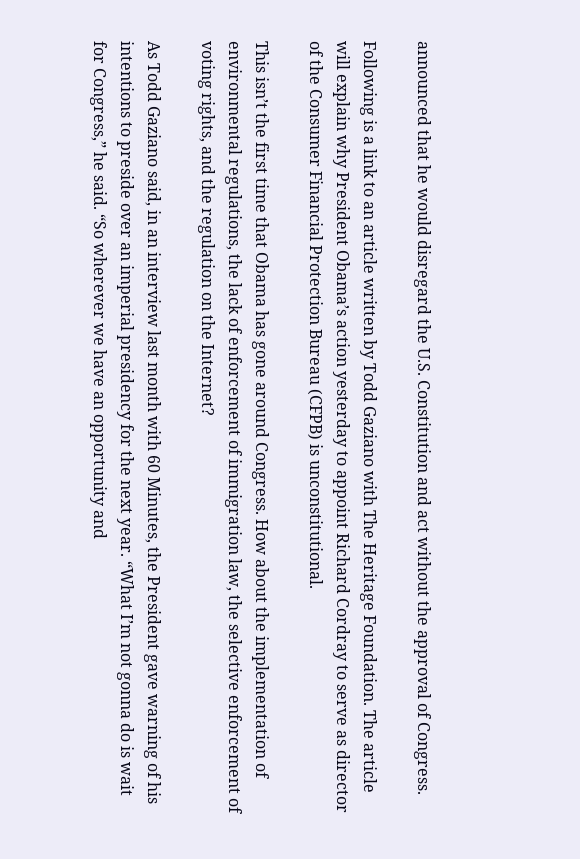announced that he would disregard the U.S. Constitution and act without the approval of Congress.

Following is a link to an article written by Todd Gaziano with The Heritage Foundation. The article will explain why President Obama’s action yesterday to appoint Richard Cordray to serve as director of the Consumer Financial Protection Bureau (CFPB) is unconstitutional.

This isn’t the first time that Obama has gone around Congress. How about the implementation of environmental regulations, the lack of enforcement of immigration law, the selective enforcement of voting rights, and the regulation on the Internet?

As Todd Gaziano said, in an interview last month with 60 Minutes, the President gave warning of his intentions to preside over an imperial presidency for the next year. “What I’m not gonna do is wait for Congress,” he said. “So wherever we have an opportunity and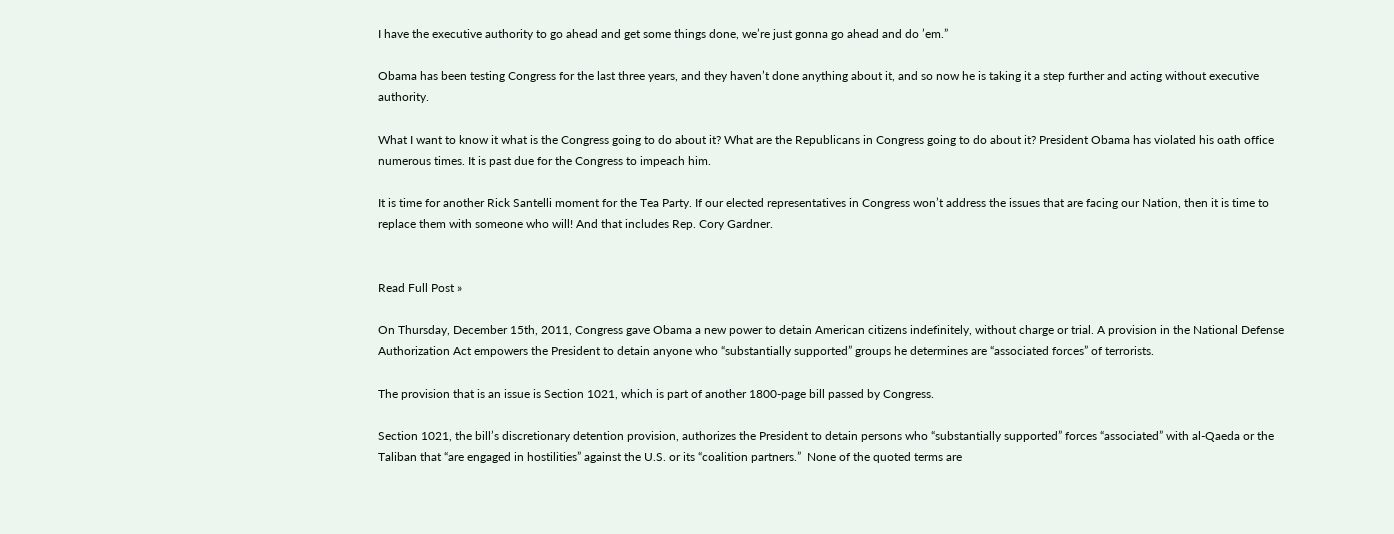I have the executive authority to go ahead and get some things done, we’re just gonna go ahead and do ’em.”

Obama has been testing Congress for the last three years, and they haven’t done anything about it, and so now he is taking it a step further and acting without executive authority.

What I want to know it what is the Congress going to do about it? What are the Republicans in Congress going to do about it? President Obama has violated his oath office numerous times. It is past due for the Congress to impeach him.

It is time for another Rick Santelli moment for the Tea Party. If our elected representatives in Congress won’t address the issues that are facing our Nation, then it is time to replace them with someone who will! And that includes Rep. Cory Gardner.


Read Full Post »

On Thursday, December 15th, 2011, Congress gave Obama a new power to detain American citizens indefinitely, without charge or trial. A provision in the National Defense Authorization Act empowers the President to detain anyone who “substantially supported” groups he determines are “associated forces” of terrorists.

The provision that is an issue is Section 1021, which is part of another 1800-page bill passed by Congress.

Section 1021, the bill’s discretionary detention provision, authorizes the President to detain persons who “substantially supported” forces “associated” with al-Qaeda or the Taliban that “are engaged in hostilities” against the U.S. or its “coalition partners.”  None of the quoted terms are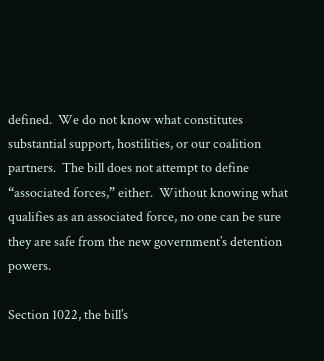defined.  We do not know what constitutes substantial support, hostilities, or our coalition partners.  The bill does not attempt to define “associated forces,” either.  Without knowing what qualifies as an associated force, no one can be sure they are safe from the new government’s detention powers.

Section 1022, the bill’s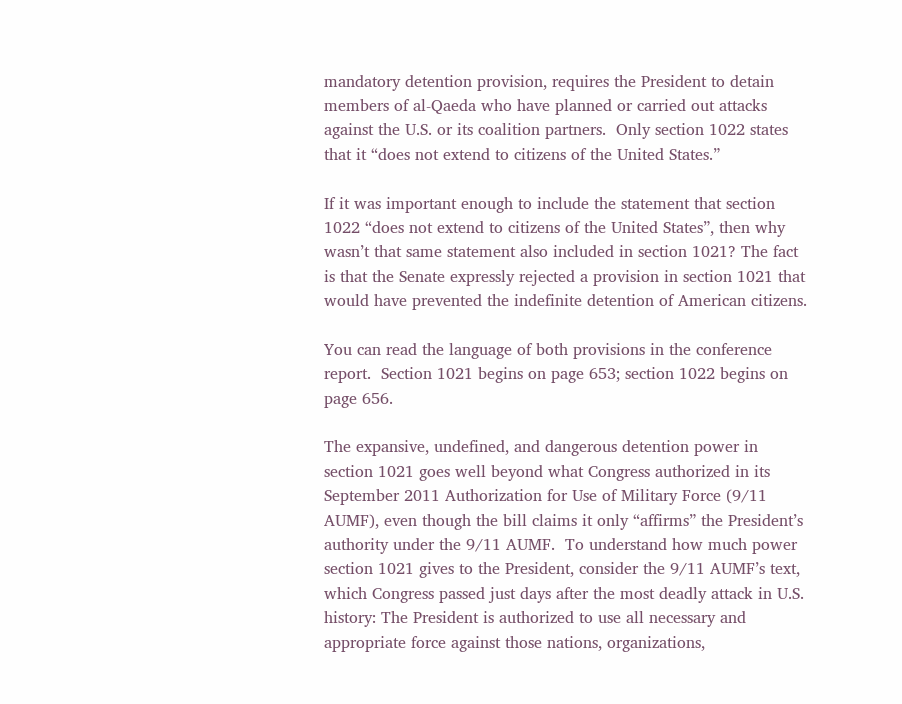mandatory detention provision, requires the President to detain members of al-Qaeda who have planned or carried out attacks against the U.S. or its coalition partners.  Only section 1022 states that it “does not extend to citizens of the United States.”

If it was important enough to include the statement that section 1022 “does not extend to citizens of the United States”, then why wasn’t that same statement also included in section 1021? The fact is that the Senate expressly rejected a provision in section 1021 that would have prevented the indefinite detention of American citizens.

You can read the language of both provisions in the conference report.  Section 1021 begins on page 653; section 1022 begins on page 656.

The expansive, undefined, and dangerous detention power in section 1021 goes well beyond what Congress authorized in its September 2011 Authorization for Use of Military Force (9/11 AUMF), even though the bill claims it only “affirms” the President’s authority under the 9/11 AUMF.  To understand how much power section 1021 gives to the President, consider the 9/11 AUMF’s text, which Congress passed just days after the most deadly attack in U.S. history: The President is authorized to use all necessary and appropriate force against those nations, organizations,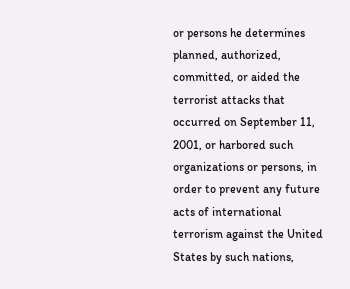or persons he determines planned, authorized, committed, or aided the terrorist attacks that occurred on September 11, 2001, or harbored such organizations or persons, in order to prevent any future acts of international terrorism against the United States by such nations,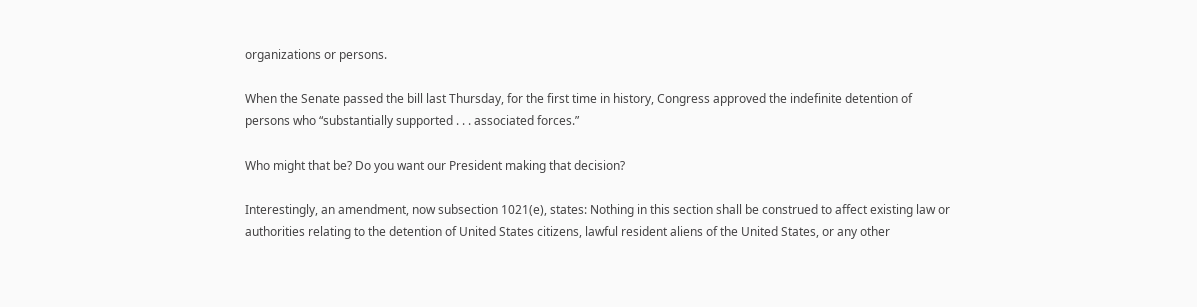organizations or persons.

When the Senate passed the bill last Thursday, for the first time in history, Congress approved the indefinite detention of persons who “substantially supported . . . associated forces.”

Who might that be? Do you want our President making that decision?

Interestingly, an amendment, now subsection 1021(e), states: Nothing in this section shall be construed to affect existing law or authorities relating to the detention of United States citizens, lawful resident aliens of the United States, or any other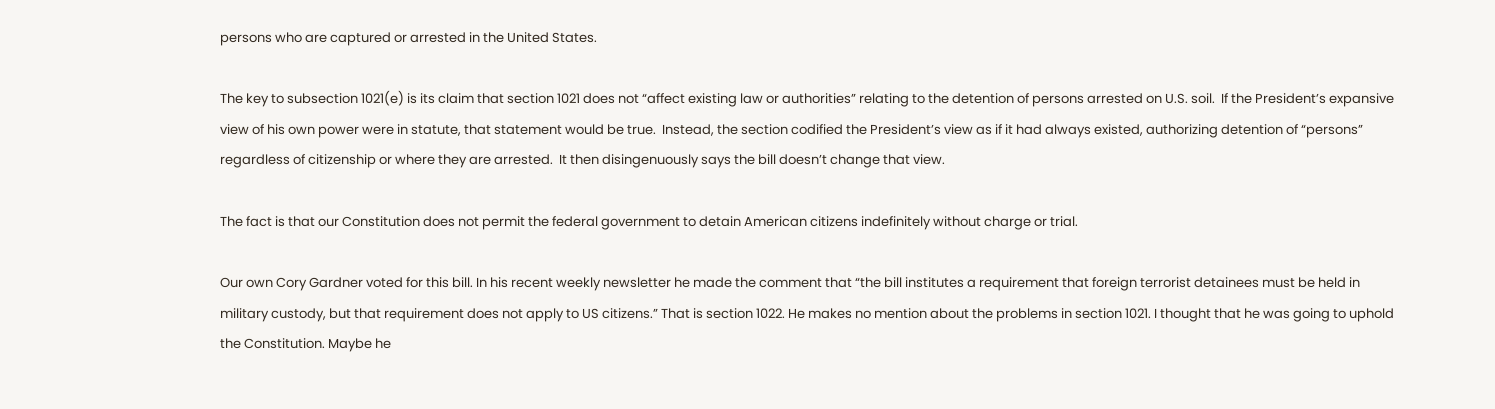persons who are captured or arrested in the United States.

The key to subsection 1021(e) is its claim that section 1021 does not “affect existing law or authorities” relating to the detention of persons arrested on U.S. soil.  If the President’s expansive view of his own power were in statute, that statement would be true.  Instead, the section codified the President’s view as if it had always existed, authorizing detention of “persons” regardless of citizenship or where they are arrested.  It then disingenuously says the bill doesn’t change that view.

The fact is that our Constitution does not permit the federal government to detain American citizens indefinitely without charge or trial.

Our own Cory Gardner voted for this bill. In his recent weekly newsletter he made the comment that “the bill institutes a requirement that foreign terrorist detainees must be held in military custody, but that requirement does not apply to US citizens.” That is section 1022. He makes no mention about the problems in section 1021. I thought that he was going to uphold the Constitution. Maybe he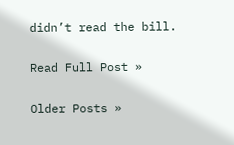didn’t read the bill.

Read Full Post »

Older Posts »